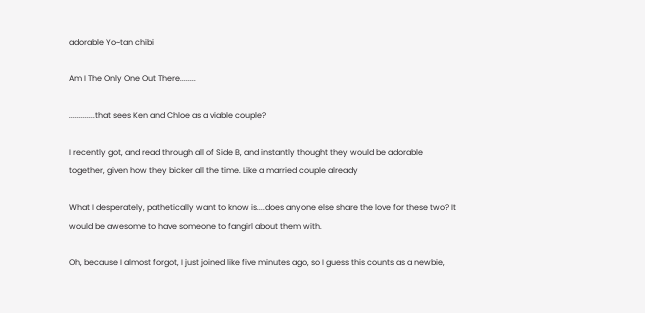adorable Yo~tan chibi

Am I The Only One Out There........

.............that sees Ken and Chloe as a viable couple?

I recently got, and read through all of Side B, and instantly thought they would be adorable together, given how they bicker all the time. Like a married couple already

What I desperately, pathetically want to know is....does anyone else share the love for these two? It would be awesome to have someone to fangirl about them with.

Oh, because I almost forgot, I just joined like five minutes ago, so I guess this counts as a newbie,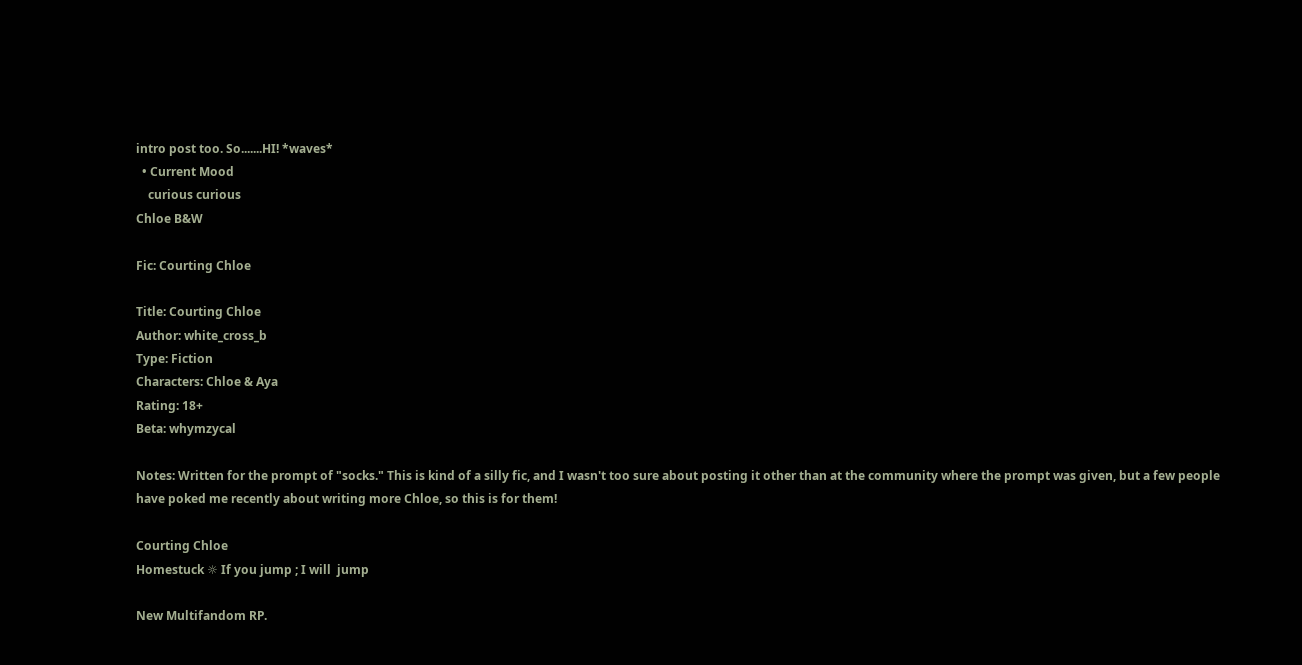intro post too. So.......HI! *waves*
  • Current Mood
    curious curious
Chloe B&W

Fic: Courting Chloe

Title: Courting Chloe
Author: white_cross_b
Type: Fiction
Characters: Chloe & Aya
Rating: 18+
Beta: whymzycal

Notes: Written for the prompt of "socks." This is kind of a silly fic, and I wasn't too sure about posting it other than at the community where the prompt was given, but a few people have poked me recently about writing more Chloe, so this is for them!

Courting Chloe
Homestuck ☼ If you jump ; I will  jump

New Multifandom RP.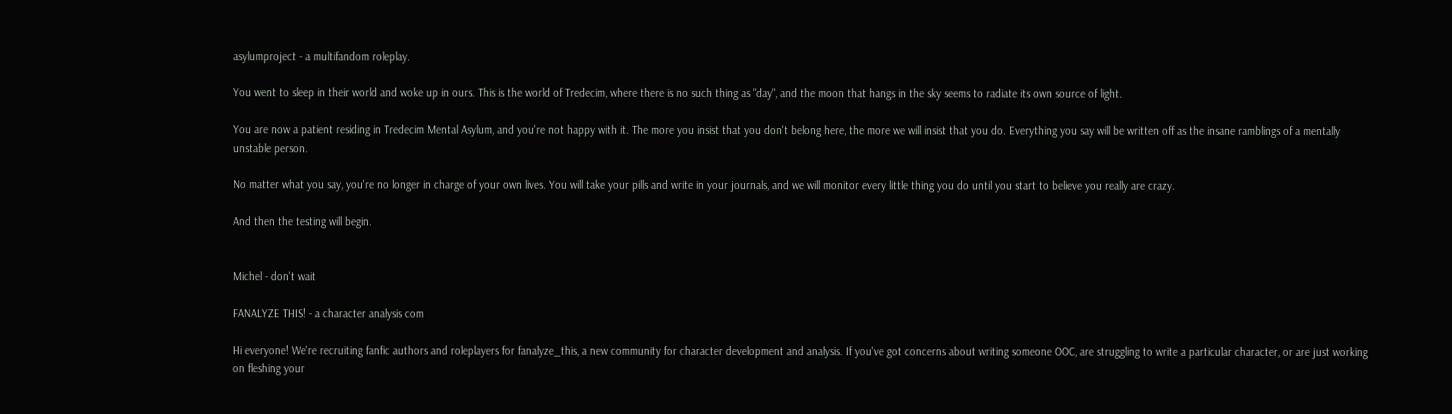asylumproject - a multifandom roleplay.

You went to sleep in their world and woke up in ours. This is the world of Tredecim, where there is no such thing as "day", and the moon that hangs in the sky seems to radiate its own source of light.

You are now a patient residing in Tredecim Mental Asylum, and you're not happy with it. The more you insist that you don't belong here, the more we will insist that you do. Everything you say will be written off as the insane ramblings of a mentally unstable person.

No matter what you say, you're no longer in charge of your own lives. You will take your pills and write in your journals, and we will monitor every little thing you do until you start to believe you really are crazy.

And then the testing will begin.


Michel - don't wait

FANALYZE THIS! - a character analysis com

Hi everyone! We're recruiting fanfic authors and roleplayers for fanalyze_this, a new community for character development and analysis. If you've got concerns about writing someone OOC, are struggling to write a particular character, or are just working on fleshing your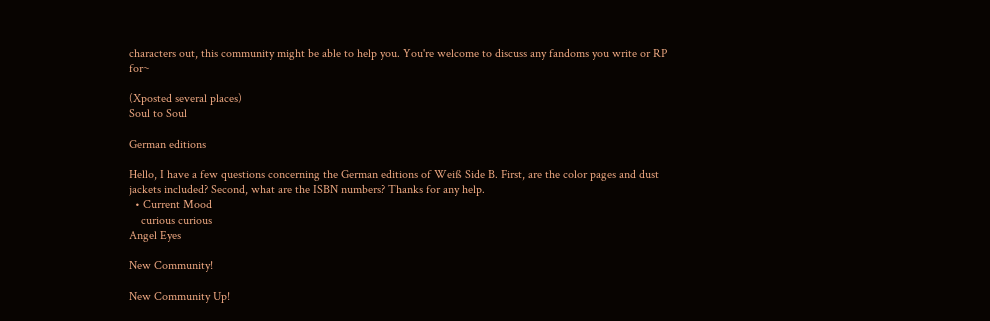characters out, this community might be able to help you. You're welcome to discuss any fandoms you write or RP for~

(Xposted several places)
Soul to Soul

German editions

Hello, I have a few questions concerning the German editions of Weiß Side B. First, are the color pages and dust jackets included? Second, what are the ISBN numbers? Thanks for any help.
  • Current Mood
    curious curious
Angel Eyes

New Community!

New Community Up!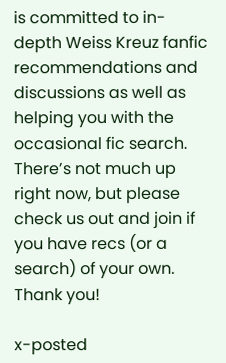is committed to in-depth Weiss Kreuz fanfic recommendations and discussions as well as helping you with the occasional fic search. There’s not much up right now, but please check us out and join if you have recs (or a search) of your own. Thank you!

x-posted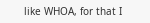like WHOA, for that I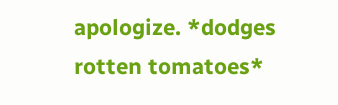apologize. *dodges rotten tomatoes*